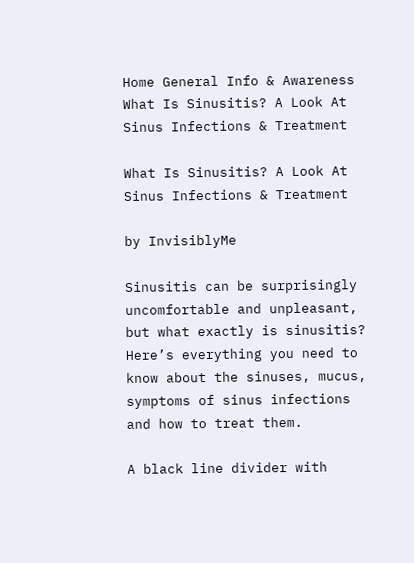Home General Info & Awareness What Is Sinusitis? A Look At Sinus Infections & Treatment

What Is Sinusitis? A Look At Sinus Infections & Treatment

by InvisiblyMe

Sinusitis can be surprisingly uncomfortable and unpleasant, but what exactly is sinusitis? Here’s everything you need to know about the sinuses, mucus, symptoms of sinus infections and how to treat them.

A black line divider with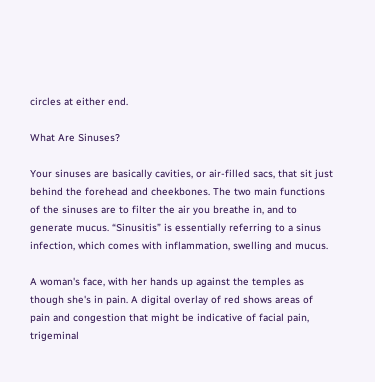circles at either end.

What Are Sinuses?

Your sinuses are basically cavities, or air-filled sacs, that sit just behind the forehead and cheekbones. The two main functions of the sinuses are to filter the air you breathe in, and to generate mucus. “Sinusitis” is essentially referring to a sinus infection, which comes with inflammation, swelling and mucus.

A woman's face, with her hands up against the temples as though she's in pain. A digital overlay of red shows areas of pain and congestion that might be indicative of facial pain, trigeminal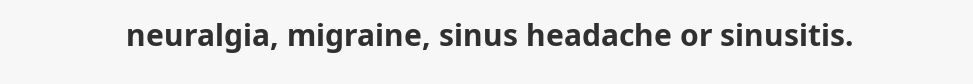neuralgia, migraine, sinus headache or sinusitis.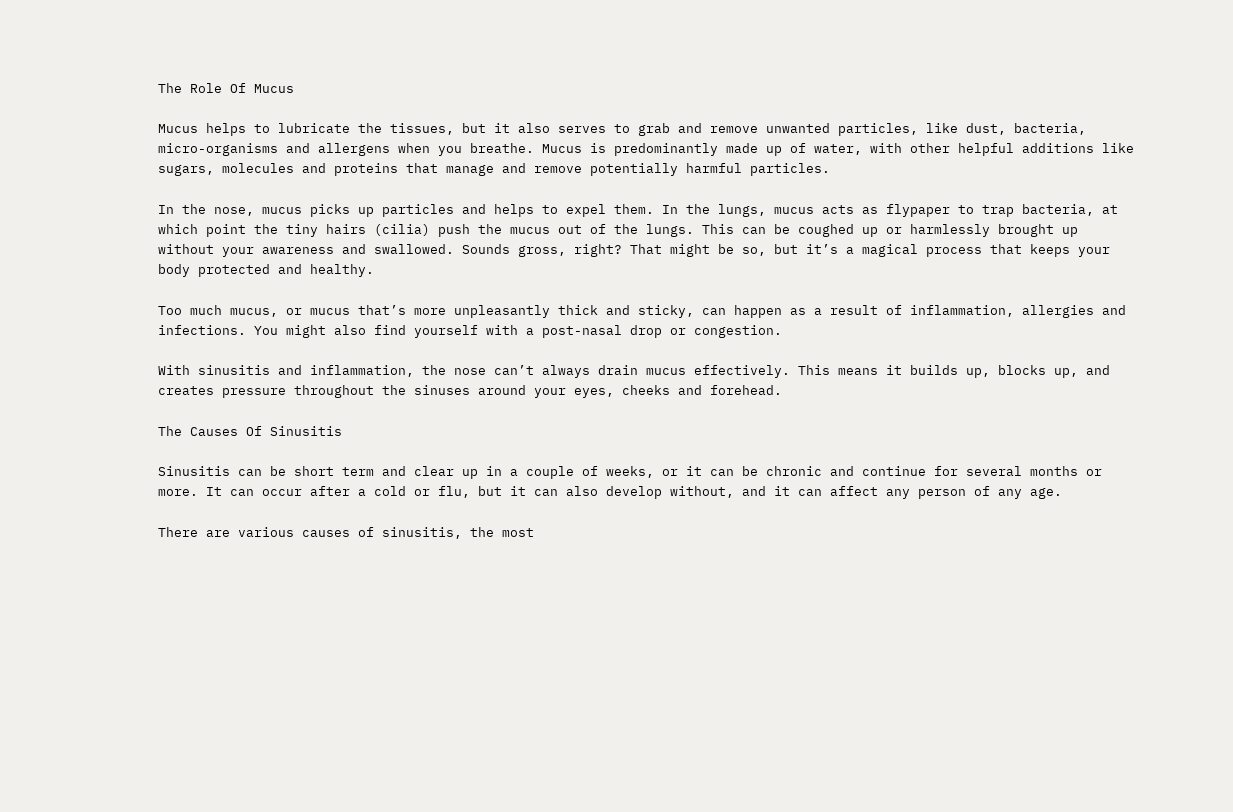The Role Of Mucus

Mucus helps to lubricate the tissues, but it also serves to grab and remove unwanted particles, like dust, bacteria, micro-organisms and allergens when you breathe. Mucus is predominantly made up of water, with other helpful additions like sugars, molecules and proteins that manage and remove potentially harmful particles.

In the nose, mucus picks up particles and helps to expel them. In the lungs, mucus acts as flypaper to trap bacteria, at which point the tiny hairs (cilia) push the mucus out of the lungs. This can be coughed up or harmlessly brought up without your awareness and swallowed. Sounds gross, right? That might be so, but it’s a magical process that keeps your body protected and healthy.

Too much mucus, or mucus that’s more unpleasantly thick and sticky, can happen as a result of inflammation, allergies and infections. You might also find yourself with a post-nasal drop or congestion.

With sinusitis and inflammation, the nose can’t always drain mucus effectively. This means it builds up, blocks up, and creates pressure throughout the sinuses around your eyes, cheeks and forehead.

The Causes Of Sinusitis

Sinusitis can be short term and clear up in a couple of weeks, or it can be chronic and continue for several months or more. It can occur after a cold or flu, but it can also develop without, and it can affect any person of any age.

There are various causes of sinusitis, the most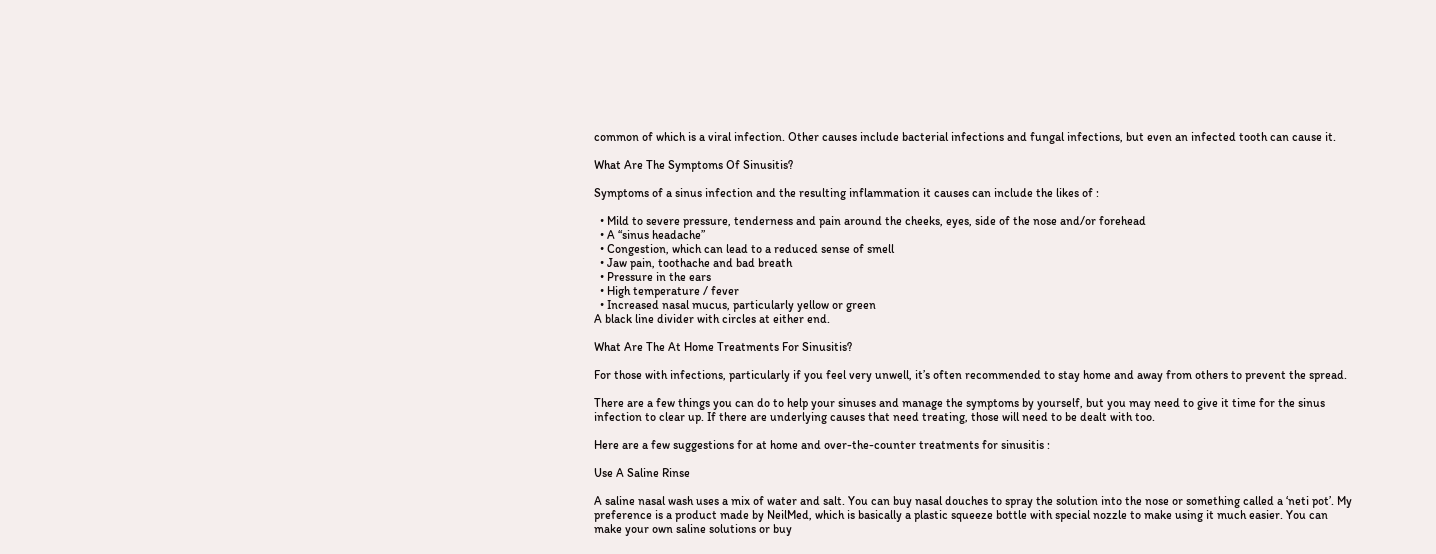common of which is a viral infection. Other causes include bacterial infections and fungal infections, but even an infected tooth can cause it.

What Are The Symptoms Of Sinusitis?

Symptoms of a sinus infection and the resulting inflammation it causes can include the likes of :

  • Mild to severe pressure, tenderness and pain around the cheeks, eyes, side of the nose and/or forehead
  • A “sinus headache”
  • Congestion, which can lead to a reduced sense of smell
  • Jaw pain, toothache and bad breath
  • Pressure in the ears
  • High temperature / fever
  • Increased nasal mucus, particularly yellow or green
A black line divider with circles at either end.

What Are The At Home Treatments For Sinusitis?

For those with infections, particularly if you feel very unwell, it’s often recommended to stay home and away from others to prevent the spread.

There are a few things you can do to help your sinuses and manage the symptoms by yourself, but you may need to give it time for the sinus infection to clear up. If there are underlying causes that need treating, those will need to be dealt with too.

Here are a few suggestions for at home and over-the-counter treatments for sinusitis :

Use A Saline Rinse

A saline nasal wash uses a mix of water and salt. You can buy nasal douches to spray the solution into the nose or something called a ‘neti pot’. My preference is a product made by NeilMed, which is basically a plastic squeeze bottle with special nozzle to make using it much easier. You can make your own saline solutions or buy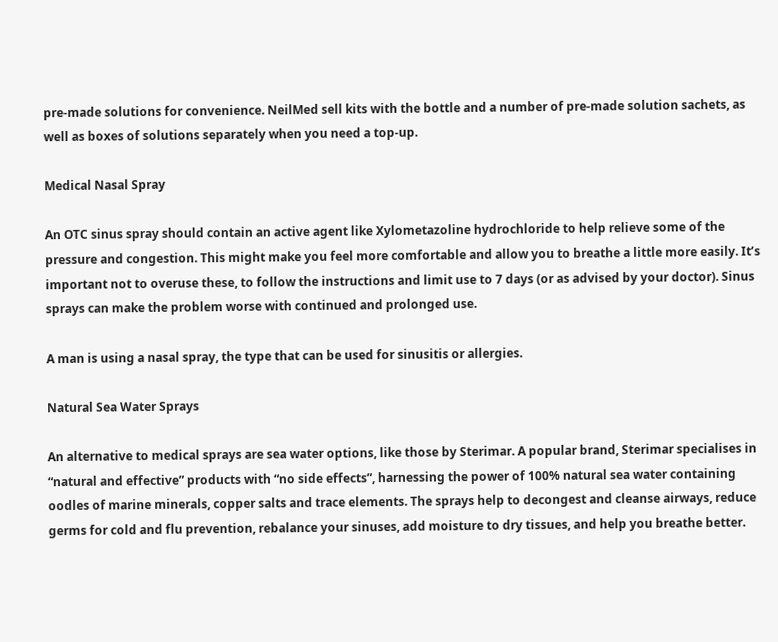pre-made solutions for convenience. NeilMed sell kits with the bottle and a number of pre-made solution sachets, as well as boxes of solutions separately when you need a top-up.

Medical Nasal Spray

An OTC sinus spray should contain an active agent like Xylometazoline hydrochloride to help relieve some of the pressure and congestion. This might make you feel more comfortable and allow you to breathe a little more easily. It’s important not to overuse these, to follow the instructions and limit use to 7 days (or as advised by your doctor). Sinus sprays can make the problem worse with continued and prolonged use.

A man is using a nasal spray, the type that can be used for sinusitis or allergies.

Natural Sea Water Sprays

An alternative to medical sprays are sea water options, like those by Sterimar. A popular brand, Sterimar specialises in “natural and effective” products with “no side effects”, harnessing the power of 100% natural sea water containing oodles of marine minerals, copper salts and trace elements. The sprays help to decongest and cleanse airways, reduce germs for cold and flu prevention, rebalance your sinuses, add moisture to dry tissues, and help you breathe better.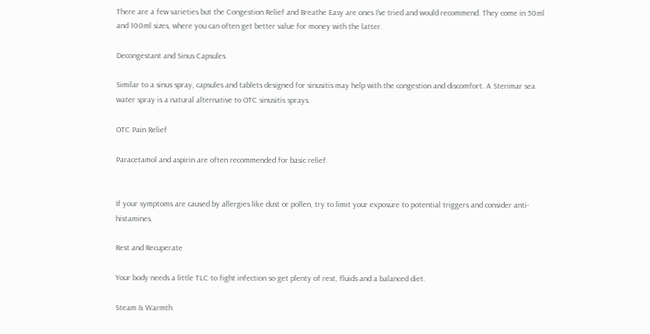There are a few varieties but the Congestion Relief and Breathe Easy are ones I’ve tried and would recommend. They come in 50ml and 100ml sizes, where you can often get better value for money with the latter.

Decongestant and Sinus Capsules

Similar to a sinus spray, capsules and tablets designed for sinusitis may help with the congestion and discomfort. A Sterimar sea water spray is a natural alternative to OTC sinusitis sprays.

OTC Pain Relief

Paracetamol and aspirin are often recommended for basic relief.


If your symptoms are caused by allergies like dust or pollen, try to limit your exposure to potential triggers and consider anti-histamines.

Rest and Recuperate

Your body needs a little TLC to fight infection so get plenty of rest, fluids and a balanced diet.

Steam & Warmth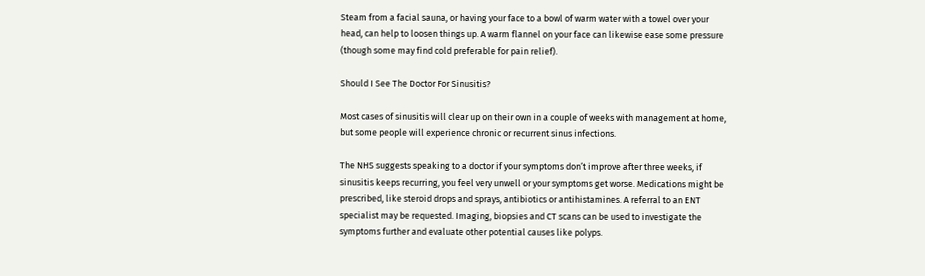Steam from a facial sauna, or having your face to a bowl of warm water with a towel over your head, can help to loosen things up. A warm flannel on your face can likewise ease some pressure (though some may find cold preferable for pain relief).

Should I See The Doctor For Sinusitis?

Most cases of sinusitis will clear up on their own in a couple of weeks with management at home, but some people will experience chronic or recurrent sinus infections.

The NHS suggests speaking to a doctor if your symptoms don’t improve after three weeks, if sinusitis keeps recurring, you feel very unwell or your symptoms get worse. Medications might be prescribed, like steroid drops and sprays, antibiotics or antihistamines. A referral to an ENT specialist may be requested. Imaging, biopsies and CT scans can be used to investigate the symptoms further and evaluate other potential causes like polyps.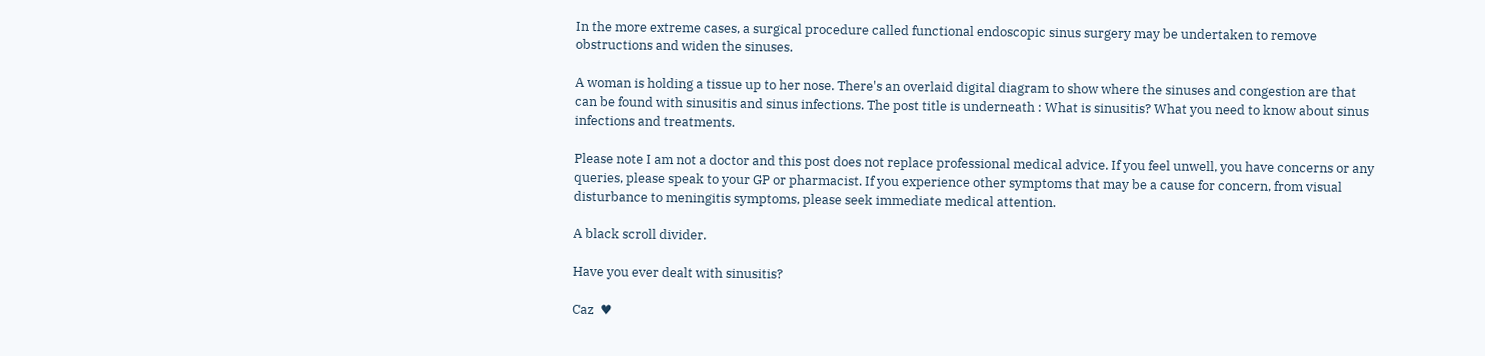In the more extreme cases, a surgical procedure called functional endoscopic sinus surgery may be undertaken to remove obstructions and widen the sinuses.

A woman is holding a tissue up to her nose. There's an overlaid digital diagram to show where the sinuses and congestion are that can be found with sinusitis and sinus infections. The post title is underneath : What is sinusitis? What you need to know about sinus infections and treatments.

Please note I am not a doctor and this post does not replace professional medical advice. If you feel unwell, you have concerns or any queries, please speak to your GP or pharmacist. If you experience other symptoms that may be a cause for concern, from visual disturbance to meningitis symptoms, please seek immediate medical attention.

A black scroll divider.

Have you ever dealt with sinusitis?

Caz  ♥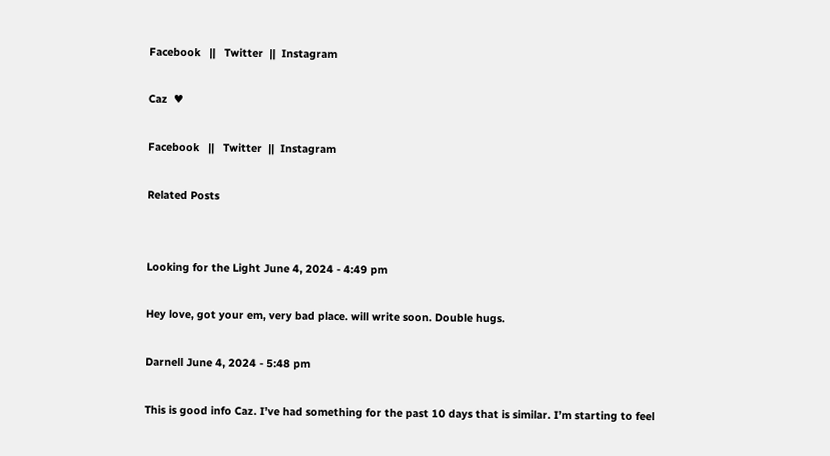Facebook   ||   Twitter  ||  Instagram

Caz  ♥

Facebook   ||   Twitter  ||  Instagram

Related Posts


Looking for the Light June 4, 2024 - 4:49 pm

Hey love, got your em, very bad place. will write soon. Double hugs.

Darnell June 4, 2024 - 5:48 pm

This is good info Caz. I’ve had something for the past 10 days that is similar. I’m starting to feel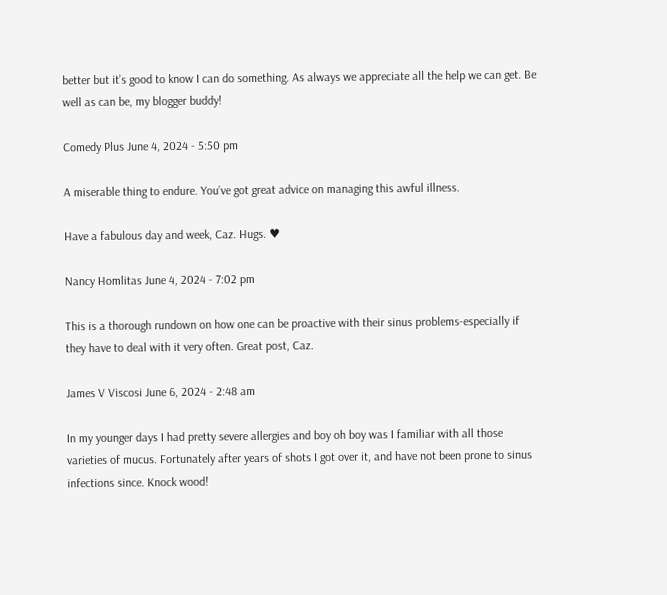better but it’s good to know I can do something. As always we appreciate all the help we can get. Be well as can be, my blogger buddy!

Comedy Plus June 4, 2024 - 5:50 pm

A miserable thing to endure. You’ve got great advice on managing this awful illness.

Have a fabulous day and week, Caz. Hugs. ♥

Nancy Homlitas June 4, 2024 - 7:02 pm

This is a thorough rundown on how one can be proactive with their sinus problems-especially if they have to deal with it very often. Great post, Caz.

James V Viscosi June 6, 2024 - 2:48 am

In my younger days I had pretty severe allergies and boy oh boy was I familiar with all those varieties of mucus. Fortunately after years of shots I got over it, and have not been prone to sinus infections since. Knock wood!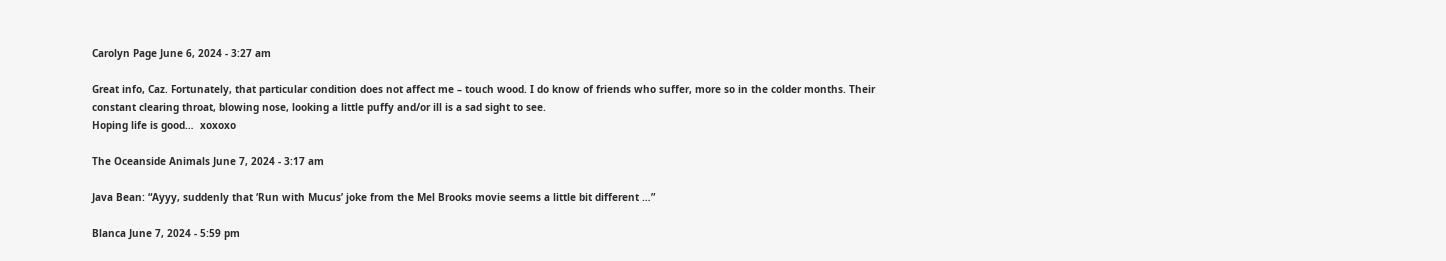Carolyn Page June 6, 2024 - 3:27 am

Great info, Caz. Fortunately, that particular condition does not affect me – touch wood. I do know of friends who suffer, more so in the colder months. Their constant clearing throat, blowing nose, looking a little puffy and/or ill is a sad sight to see.
Hoping life is good…  xoxoxo

The Oceanside Animals June 7, 2024 - 3:17 am

Java Bean: “Ayyy, suddenly that ‘Run with Mucus’ joke from the Mel Brooks movie seems a little bit different …”

Blanca June 7, 2024 - 5:59 pm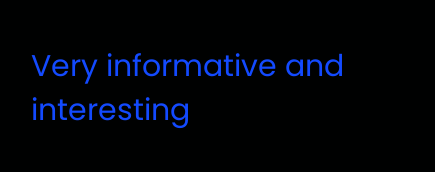Very informative and interesting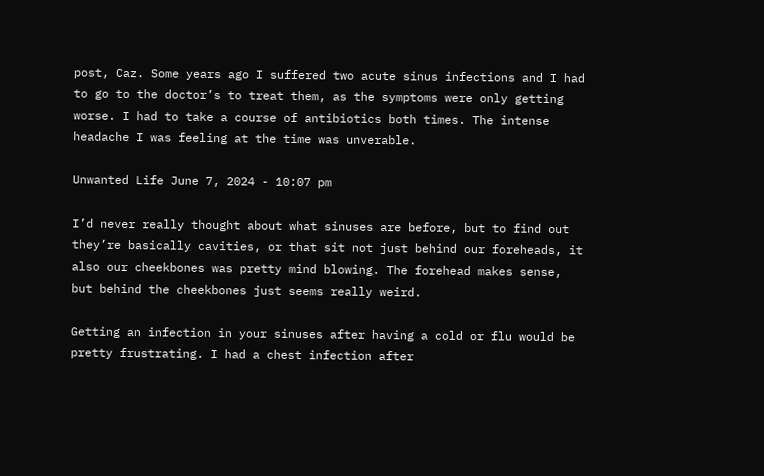post, Caz. Some years ago I suffered two acute sinus infections and I had to go to the doctor’s to treat them, as the symptoms were only getting worse. I had to take a course of antibiotics both times. The intense headache I was feeling at the time was unverable.

Unwanted Life June 7, 2024 - 10:07 pm

I’d never really thought about what sinuses are before, but to find out they’re basically cavities, or that sit not just behind our foreheads, it also our cheekbones was pretty mind blowing. The forehead makes sense, but behind the cheekbones just seems really weird.

Getting an infection in your sinuses after having a cold or flu would be pretty frustrating. I had a chest infection after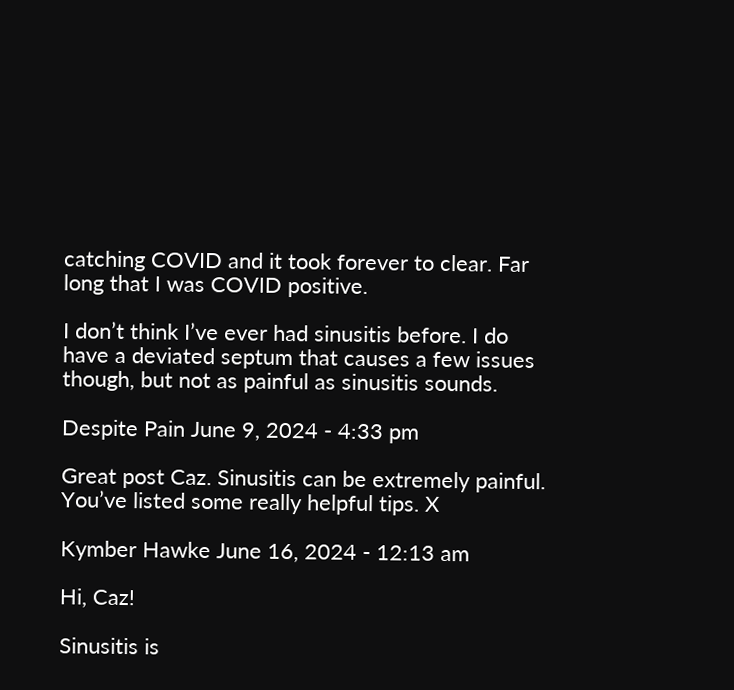catching COVID and it took forever to clear. Far long that I was COVID positive.

I don’t think I’ve ever had sinusitis before. I do have a deviated septum that causes a few issues though, but not as painful as sinusitis sounds.

Despite Pain June 9, 2024 - 4:33 pm

Great post Caz. Sinusitis can be extremely painful. You’ve listed some really helpful tips. X

Kymber Hawke June 16, 2024 - 12:13 am

Hi, Caz!

Sinusitis is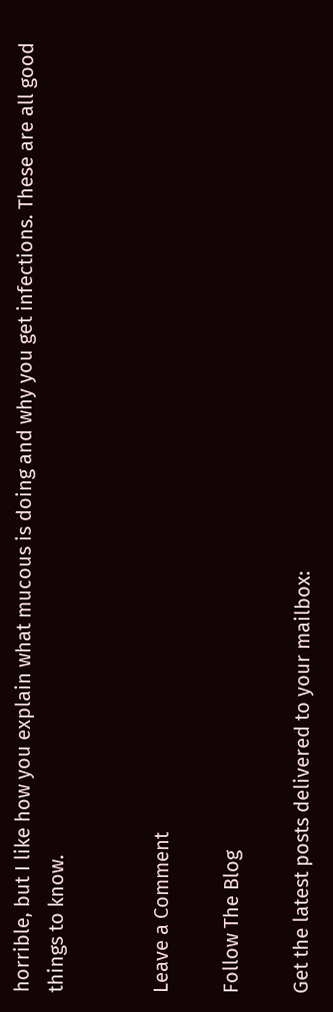horrible, but I like how you explain what mucous is doing and why you get infections. These are all good things to know.


Leave a Comment

Follow The Blog

Get the latest posts delivered to your mailbox: